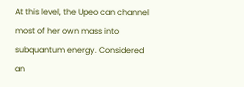At this level, the Upeo can channel most of her own mass into subquantum energy. Considered an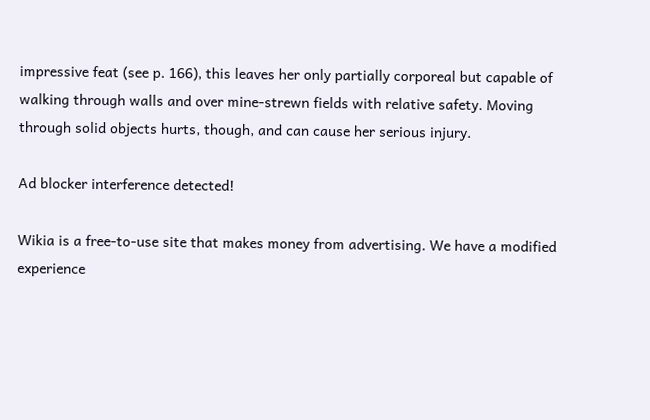impressive feat (see p. 166), this leaves her only partially corporeal but capable of walking through walls and over mine-strewn fields with relative safety. Moving through solid objects hurts, though, and can cause her serious injury.

Ad blocker interference detected!

Wikia is a free-to-use site that makes money from advertising. We have a modified experience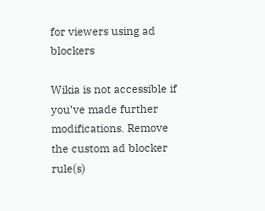for viewers using ad blockers

Wikia is not accessible if you’ve made further modifications. Remove the custom ad blocker rule(s)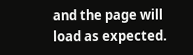and the page will load as expected.